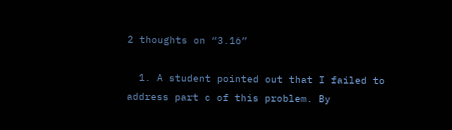2 thoughts on “3.16”

  1. A student pointed out that I failed to address part c of this problem. By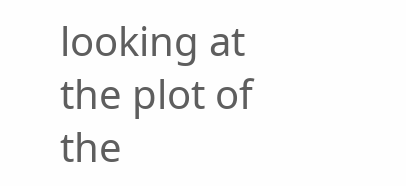looking at the plot of the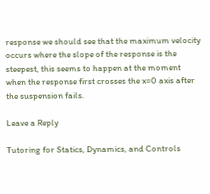response we should see that the maximum velocity occurs where the slope of the response is the steepest, this seems to happen at the moment when the response first crosses the x=0 axis after the suspension fails.

Leave a Reply

Tutoring for Statics, Dynamics, and Controls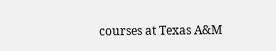courses at Texas A&M